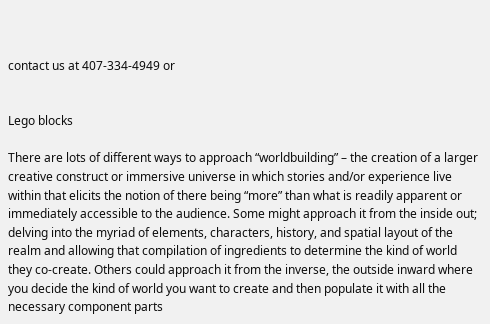contact us at 407-334-4949 or


Lego blocks

There are lots of different ways to approach “worldbuilding” – the creation of a larger creative construct or immersive universe in which stories and/or experience live within that elicits the notion of there being “more” than what is readily apparent or immediately accessible to the audience. Some might approach it from the inside out; delving into the myriad of elements, characters, history, and spatial layout of the realm and allowing that compilation of ingredients to determine the kind of world they co-create. Others could approach it from the inverse, the outside inward where you decide the kind of world you want to create and then populate it with all the necessary component parts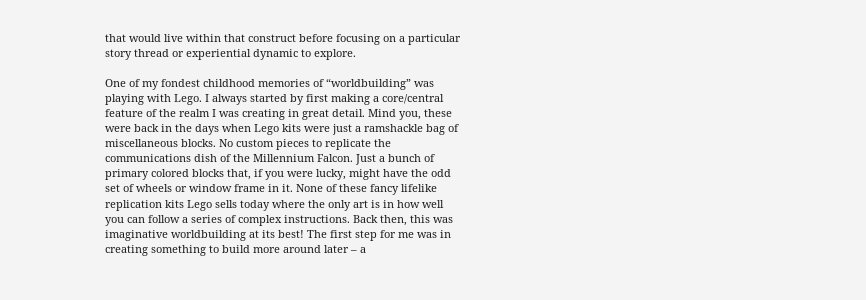that would live within that construct before focusing on a particular story thread or experiential dynamic to explore.

One of my fondest childhood memories of “worldbuilding” was playing with Lego. I always started by first making a core/central feature of the realm I was creating in great detail. Mind you, these were back in the days when Lego kits were just a ramshackle bag of miscellaneous blocks. No custom pieces to replicate the communications dish of the Millennium Falcon. Just a bunch of primary colored blocks that, if you were lucky, might have the odd set of wheels or window frame in it. None of these fancy lifelike replication kits Lego sells today where the only art is in how well you can follow a series of complex instructions. Back then, this was imaginative worldbuilding at its best! The first step for me was in creating something to build more around later – a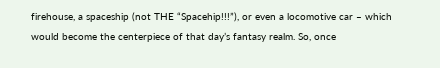firehouse, a spaceship (not THE “Spacehip!!!”), or even a locomotive car – which would become the centerpiece of that day’s fantasy realm. So, once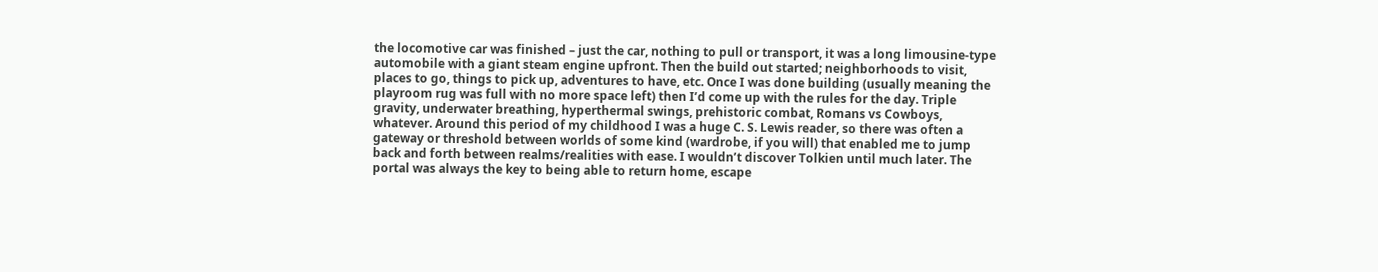the locomotive car was finished – just the car, nothing to pull or transport, it was a long limousine-type automobile with a giant steam engine upfront. Then the build out started; neighborhoods to visit, places to go, things to pick up, adventures to have, etc. Once I was done building (usually meaning the playroom rug was full with no more space left) then I’d come up with the rules for the day. Triple gravity, underwater breathing, hyperthermal swings, prehistoric combat, Romans vs Cowboys, whatever. Around this period of my childhood I was a huge C. S. Lewis reader, so there was often a gateway or threshold between worlds of some kind (wardrobe, if you will) that enabled me to jump back and forth between realms/realities with ease. I wouldn’t discover Tolkien until much later. The portal was always the key to being able to return home, escape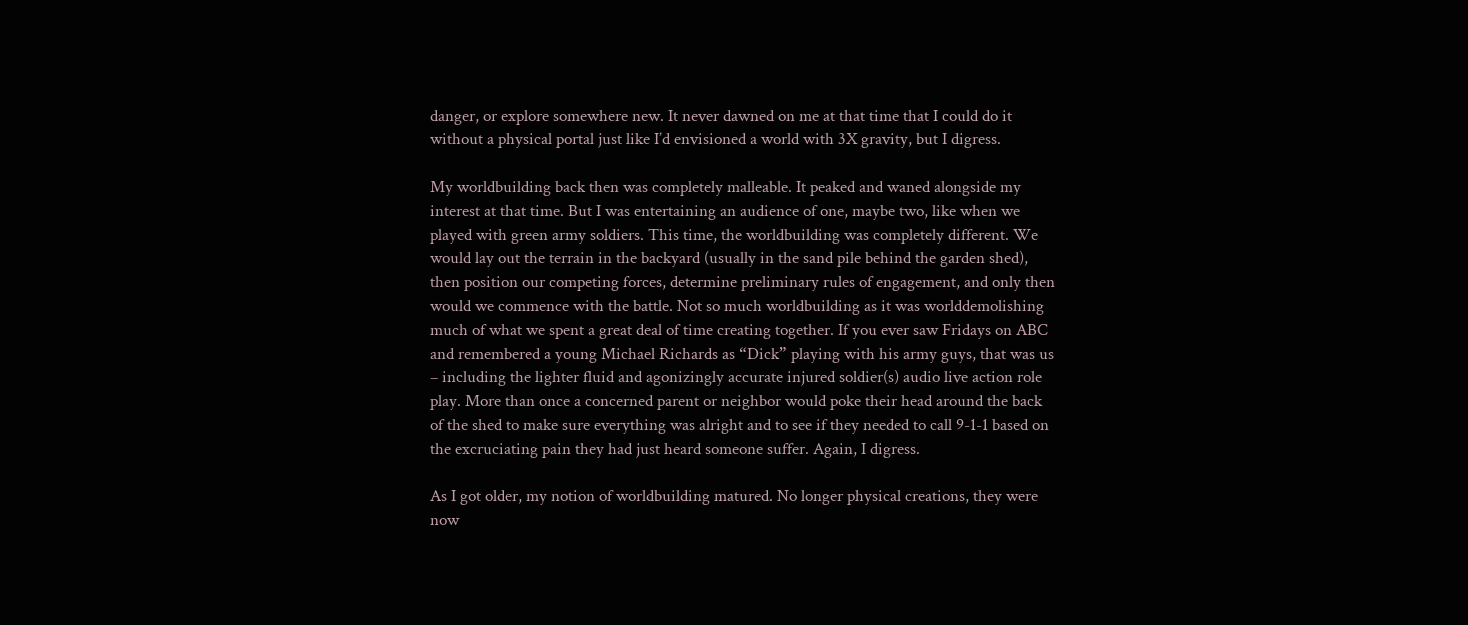danger, or explore somewhere new. It never dawned on me at that time that I could do it without a physical portal just like I’d envisioned a world with 3X gravity, but I digress.

My worldbuilding back then was completely malleable. It peaked and waned alongside my interest at that time. But I was entertaining an audience of one, maybe two, like when we played with green army soldiers. This time, the worldbuilding was completely different. We would lay out the terrain in the backyard (usually in the sand pile behind the garden shed), then position our competing forces, determine preliminary rules of engagement, and only then would we commence with the battle. Not so much worldbuilding as it was worlddemolishing much of what we spent a great deal of time creating together. If you ever saw Fridays on ABC and remembered a young Michael Richards as “Dick” playing with his army guys, that was us – including the lighter fluid and agonizingly accurate injured soldier(s) audio live action role play. More than once a concerned parent or neighbor would poke their head around the back of the shed to make sure everything was alright and to see if they needed to call 9-1-1 based on the excruciating pain they had just heard someone suffer. Again, I digress.

As I got older, my notion of worldbuilding matured. No longer physical creations, they were now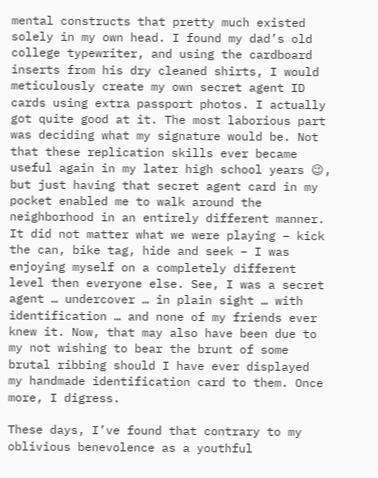mental constructs that pretty much existed solely in my own head. I found my dad’s old college typewriter, and using the cardboard inserts from his dry cleaned shirts, I would meticulously create my own secret agent ID cards using extra passport photos. I actually got quite good at it. The most laborious part was deciding what my signature would be. Not that these replication skills ever became useful again in my later high school years 😉, but just having that secret agent card in my pocket enabled me to walk around the neighborhood in an entirely different manner. It did not matter what we were playing – kick the can, bike tag, hide and seek – I was enjoying myself on a completely different level then everyone else. See, I was a secret agent … undercover … in plain sight … with identification … and none of my friends ever knew it. Now, that may also have been due to my not wishing to bear the brunt of some brutal ribbing should I have ever displayed my handmade identification card to them. Once more, I digress.

These days, I’ve found that contrary to my oblivious benevolence as a youthful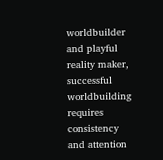worldbuilder and playful reality maker, successful worldbuilding requires consistency and attention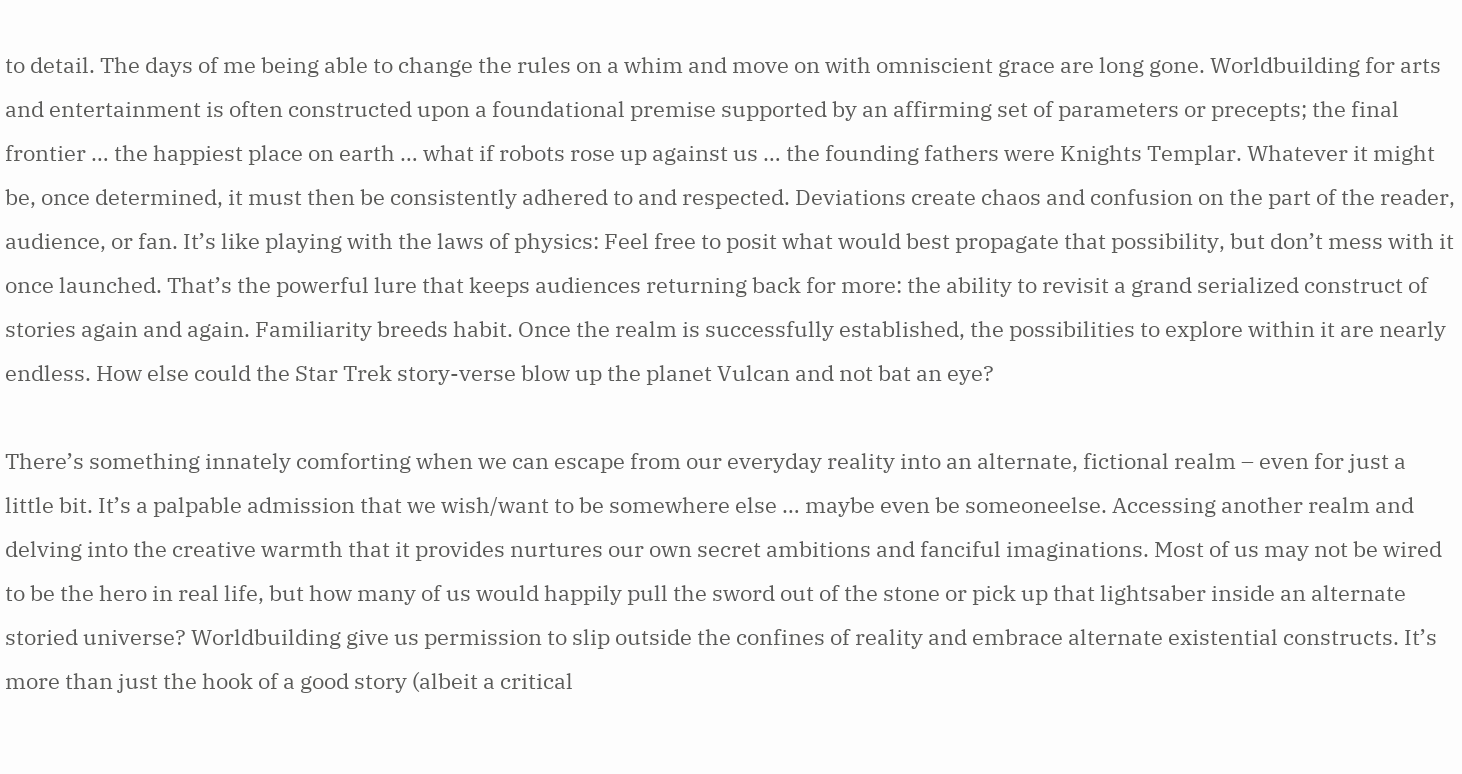to detail. The days of me being able to change the rules on a whim and move on with omniscient grace are long gone. Worldbuilding for arts and entertainment is often constructed upon a foundational premise supported by an affirming set of parameters or precepts; the final frontier … the happiest place on earth … what if robots rose up against us … the founding fathers were Knights Templar. Whatever it might be, once determined, it must then be consistently adhered to and respected. Deviations create chaos and confusion on the part of the reader, audience, or fan. It’s like playing with the laws of physics: Feel free to posit what would best propagate that possibility, but don’t mess with it once launched. That’s the powerful lure that keeps audiences returning back for more: the ability to revisit a grand serialized construct of stories again and again. Familiarity breeds habit. Once the realm is successfully established, the possibilities to explore within it are nearly endless. How else could the Star Trek story-verse blow up the planet Vulcan and not bat an eye?

There’s something innately comforting when we can escape from our everyday reality into an alternate, fictional realm – even for just a little bit. It’s a palpable admission that we wish/want to be somewhere else … maybe even be someoneelse. Accessing another realm and delving into the creative warmth that it provides nurtures our own secret ambitions and fanciful imaginations. Most of us may not be wired to be the hero in real life, but how many of us would happily pull the sword out of the stone or pick up that lightsaber inside an alternate storied universe? Worldbuilding give us permission to slip outside the confines of reality and embrace alternate existential constructs. It’s more than just the hook of a good story (albeit a critical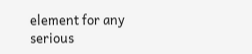element for any serious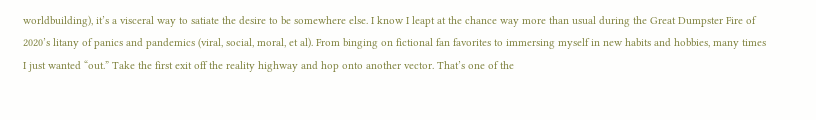worldbuilding), it’s a visceral way to satiate the desire to be somewhere else. I know I leapt at the chance way more than usual during the Great Dumpster Fire of 2020’s litany of panics and pandemics (viral, social, moral, et al). From binging on fictional fan favorites to immersing myself in new habits and hobbies, many times I just wanted “out.” Take the first exit off the reality highway and hop onto another vector. That’s one of the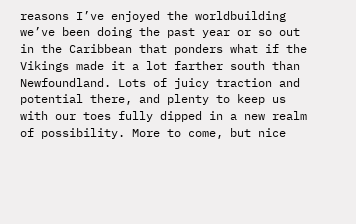reasons I’ve enjoyed the worldbuilding we’ve been doing the past year or so out in the Caribbean that ponders what if the Vikings made it a lot farther south than Newfoundland. Lots of juicy traction and potential there, and plenty to keep us with our toes fully dipped in a new realm of possibility. More to come, but nice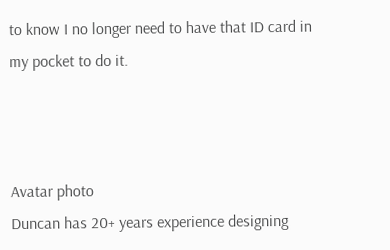to know I no longer need to have that ID card in my pocket to do it.



Avatar photo
Duncan has 20+ years experience designing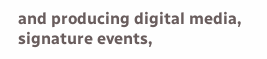and producing digital media, signature events,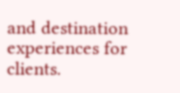and destination experiences for clients.